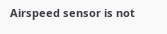Airspeed sensor is not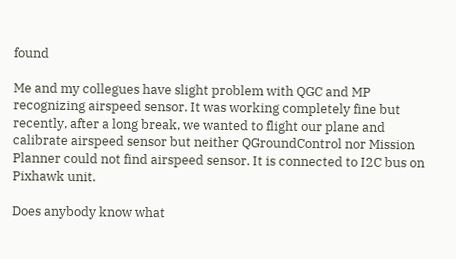found

Me and my collegues have slight problem with QGC and MP recognizing airspeed sensor. It was working completely fine but recently, after a long break, we wanted to flight our plane and calibrate airspeed sensor but neither QGroundControl nor Mission Planner could not find airspeed sensor. It is connected to I2C bus on Pixhawk unit.

Does anybody know what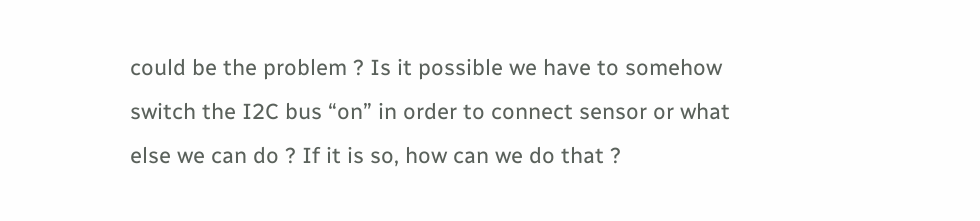could be the problem ? Is it possible we have to somehow switch the I2C bus “on” in order to connect sensor or what else we can do ? If it is so, how can we do that ?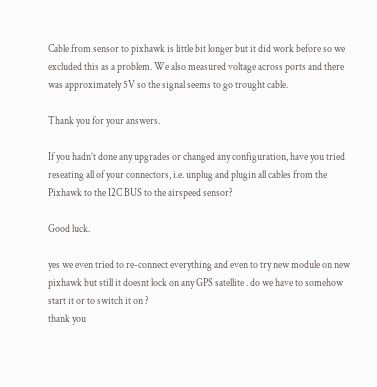Cable from sensor to pixhawk is little bit longer but it did work before so we excluded this as a problem. We also measured voltage across ports and there was approximately 5V so the signal seems to go trought cable.

Thank you for your answers.

If you hadn’t done any upgrades or changed any configuration, have you tried reseating all of your connectors, i.e. unplug and plugin all cables from the Pixhawk to the I2C BUS to the airspeed sensor?

Good luck.

yes we even tried to re-connect everything and even to try new module on new pixhawk but still it doesnt lock on any GPS satellite . do we have to somehow start it or to switch it on ?
thank you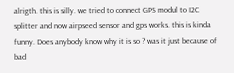alrigth. this is silly. we tried to connect GPS modul to I2C splitter and now airpseed sensor and gps works. this is kinda funny. Does anybody know why it is so ? was it just because of bad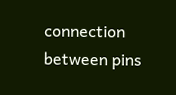connection between pins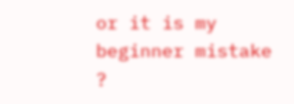or it is my beginner mistake ?